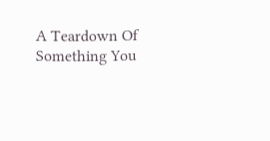A Teardown Of Something You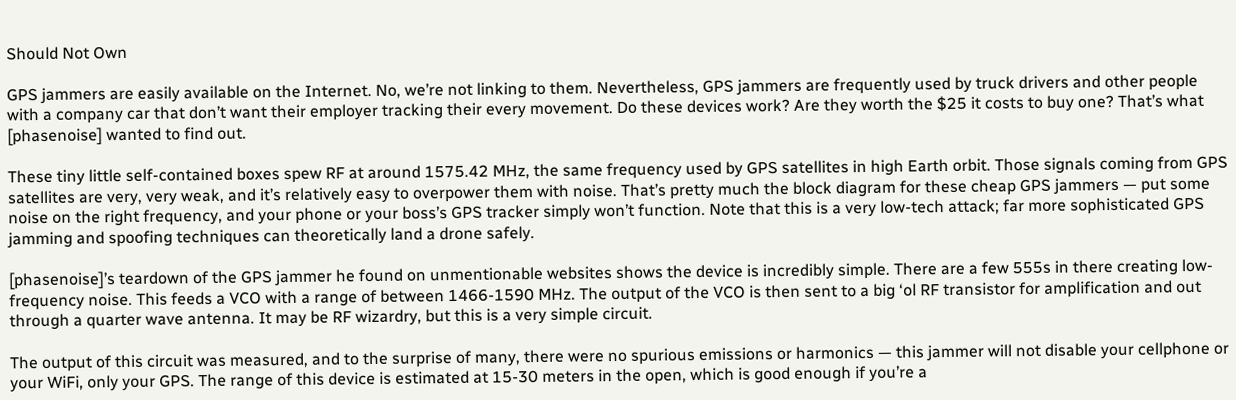Should Not Own

GPS jammers are easily available on the Internet. No, we’re not linking to them. Nevertheless, GPS jammers are frequently used by truck drivers and other people with a company car that don’t want their employer tracking their every movement. Do these devices work? Are they worth the $25 it costs to buy one? That’s what [phasenoise] wanted to find out.

These tiny little self-contained boxes spew RF at around 1575.42 MHz, the same frequency used by GPS satellites in high Earth orbit. Those signals coming from GPS satellites are very, very weak, and it’s relatively easy to overpower them with noise. That’s pretty much the block diagram for these cheap GPS jammers — put some noise on the right frequency, and your phone or your boss’s GPS tracker simply won’t function. Note that this is a very low-tech attack; far more sophisticated GPS jamming and spoofing techniques can theoretically land a drone safely.

[phasenoise]’s teardown of the GPS jammer he found on unmentionable websites shows the device is incredibly simple. There are a few 555s in there creating low-frequency noise. This feeds a VCO with a range of between 1466-1590 MHz. The output of the VCO is then sent to a big ‘ol RF transistor for amplification and out through a quarter wave antenna. It may be RF wizardry, but this is a very simple circuit.

The output of this circuit was measured, and to the surprise of many, there were no spurious emissions or harmonics — this jammer will not disable your cellphone or your WiFi, only your GPS. The range of this device is estimated at 15-30 meters in the open, which is good enough if you’re a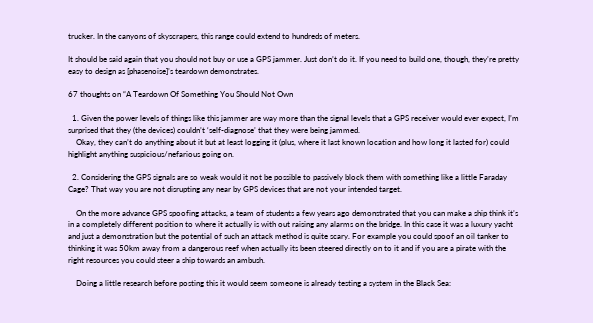trucker. In the canyons of skyscrapers, this range could extend to hundreds of meters.

It should be said again that you should not buy or use a GPS jammer. Just don’t do it. If you need to build one, though, they’re pretty easy to design as [phasenoise]’s teardown demonstrates.

67 thoughts on “A Teardown Of Something You Should Not Own

  1. Given the power levels of things like this jammer are way more than the signal levels that a GPS receiver would ever expect, I’m surprised that they (the devices) couldn’t ‘self-diagnose’ that they were being jammed.
    Okay, they can’t do anything about it but at least logging it (plus, where it last known location and how long it lasted for) could highlight anything suspicious/nefarious going on.

  2. Considering the GPS signals are so weak would it not be possible to passively block them with something like a little Faraday Cage? That way you are not disrupting any near by GPS devices that are not your intended target.

    On the more advance GPS spoofing attacks, a team of students a few years ago demonstrated that you can make a ship think it’s in a completely different position to where it actually is with out raising any alarms on the bridge. In this case it was a luxury yacht and just a demonstration but the potential of such an attack method is quite scary. For example you could spoof an oil tanker to thinking it was 50km away from a dangerous reef when actually its been steered directly on to it and if you are a pirate with the right resources you could steer a ship towards an ambush.

    Doing a little research before posting this it would seem someone is already testing a system in the Black Sea: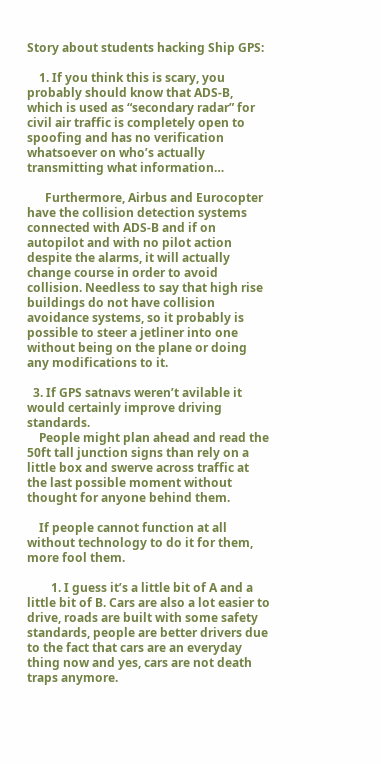Story about students hacking Ship GPS:

    1. If you think this is scary, you probably should know that ADS-B, which is used as “secondary radar” for civil air traffic is completely open to spoofing and has no verification whatsoever on who’s actually transmitting what information…

      Furthermore, Airbus and Eurocopter have the collision detection systems connected with ADS-B and if on autopilot and with no pilot action despite the alarms, it will actually change course in order to avoid collision. Needless to say that high rise buildings do not have collision avoidance systems, so it probably is possible to steer a jetliner into one without being on the plane or doing any modifications to it.

  3. If GPS satnavs weren’t avilable it would certainly improve driving standards.
    People might plan ahead and read the 50ft tall junction signs than rely on a little box and swerve across traffic at the last possible moment without thought for anyone behind them.

    If people cannot function at all without technology to do it for them, more fool them.

        1. I guess it’s a little bit of A and a little bit of B. Cars are also a lot easier to drive, roads are built with some safety standards, people are better drivers due to the fact that cars are an everyday thing now and yes, cars are not death traps anymore.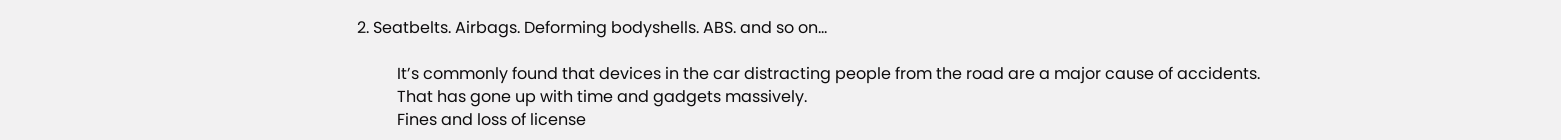2. Seatbelts. Airbags. Deforming bodyshells. ABS. and so on…

          It’s commonly found that devices in the car distracting people from the road are a major cause of accidents.
          That has gone up with time and gadgets massively.
          Fines and loss of license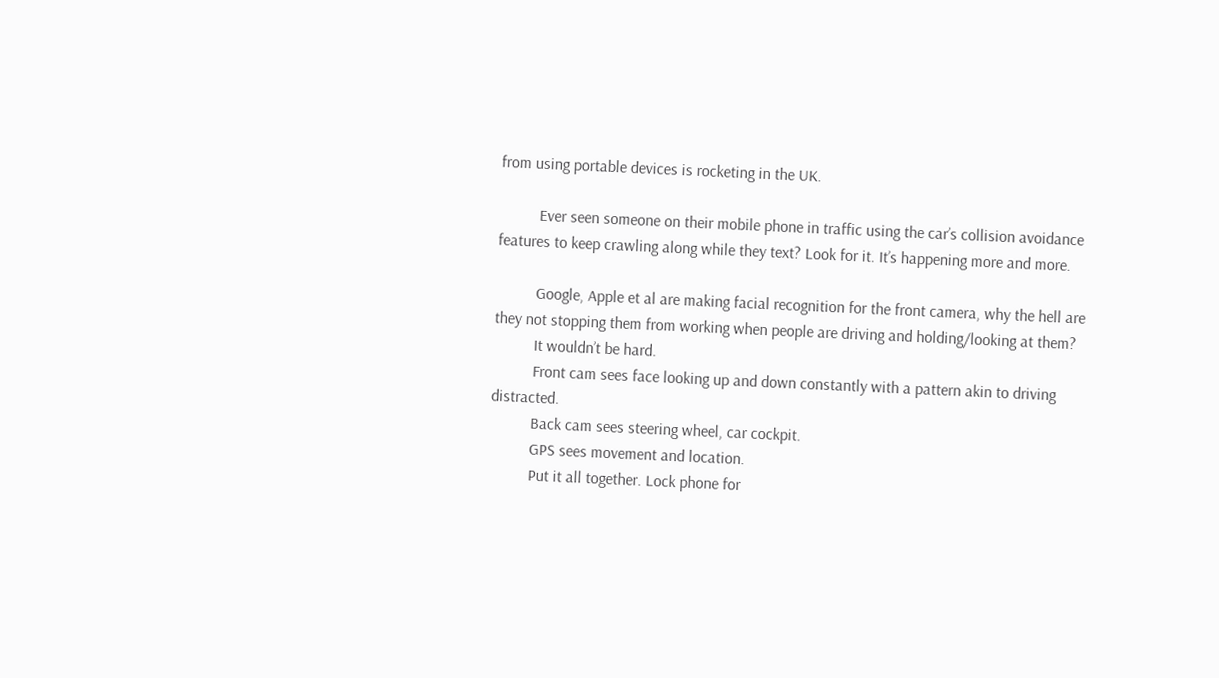from using portable devices is rocketing in the UK.

          Ever seen someone on their mobile phone in traffic using the car’s collision avoidance features to keep crawling along while they text? Look for it. It’s happening more and more.

          Google, Apple et al are making facial recognition for the front camera, why the hell are they not stopping them from working when people are driving and holding/looking at them?
          It wouldn’t be hard.
          Front cam sees face looking up and down constantly with a pattern akin to driving distracted.
          Back cam sees steering wheel, car cockpit.
          GPS sees movement and location.
          Put it all together. Lock phone for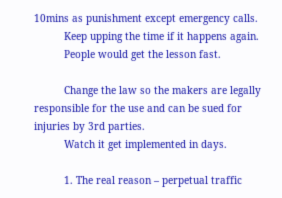10mins as punishment except emergency calls.
          Keep upping the time if it happens again.
          People would get the lesson fast.

          Change the law so the makers are legally responsible for the use and can be sued for injuries by 3rd parties.
          Watch it get implemented in days.

          1. The real reason – perpetual traffic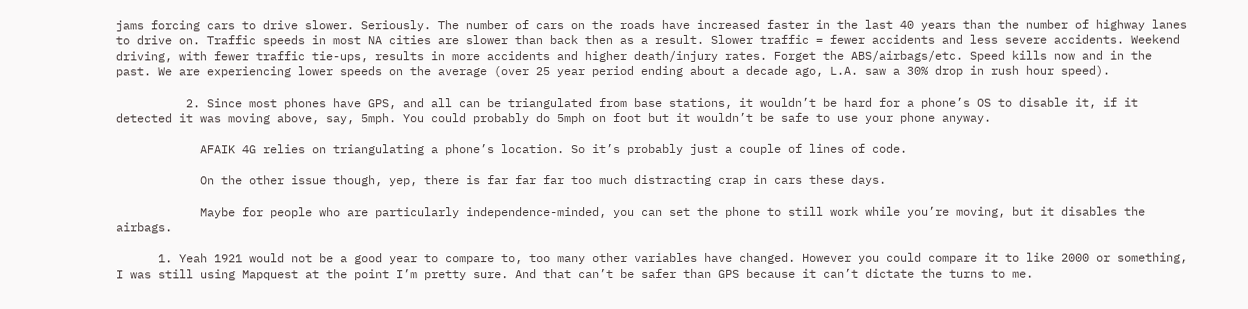jams forcing cars to drive slower. Seriously. The number of cars on the roads have increased faster in the last 40 years than the number of highway lanes to drive on. Traffic speeds in most NA cities are slower than back then as a result. Slower traffic = fewer accidents and less severe accidents. Weekend driving, with fewer traffic tie-ups, results in more accidents and higher death/injury rates. Forget the ABS/airbags/etc. Speed kills now and in the past. We are experiencing lower speeds on the average (over 25 year period ending about a decade ago, L.A. saw a 30% drop in rush hour speed).

          2. Since most phones have GPS, and all can be triangulated from base stations, it wouldn’t be hard for a phone’s OS to disable it, if it detected it was moving above, say, 5mph. You could probably do 5mph on foot but it wouldn’t be safe to use your phone anyway.

            AFAIK 4G relies on triangulating a phone’s location. So it’s probably just a couple of lines of code.

            On the other issue though, yep, there is far far far too much distracting crap in cars these days.

            Maybe for people who are particularly independence-minded, you can set the phone to still work while you’re moving, but it disables the airbags.

      1. Yeah 1921 would not be a good year to compare to, too many other variables have changed. However you could compare it to like 2000 or something, I was still using Mapquest at the point I’m pretty sure. And that can’t be safer than GPS because it can’t dictate the turns to me.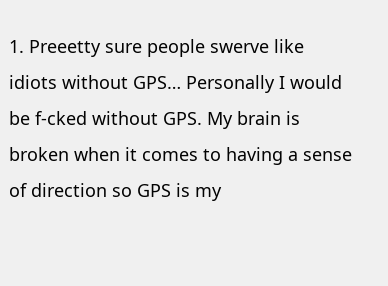1. Preeetty sure people swerve like idiots without GPS… Personally I would be f-cked without GPS. My brain is broken when it comes to having a sense of direction so GPS is my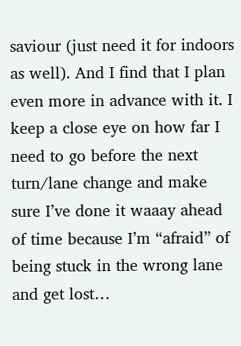saviour (just need it for indoors as well). And I find that I plan even more in advance with it. I keep a close eye on how far I need to go before the next turn/lane change and make sure I’ve done it waaay ahead of time because I’m “afraid” of being stuck in the wrong lane and get lost…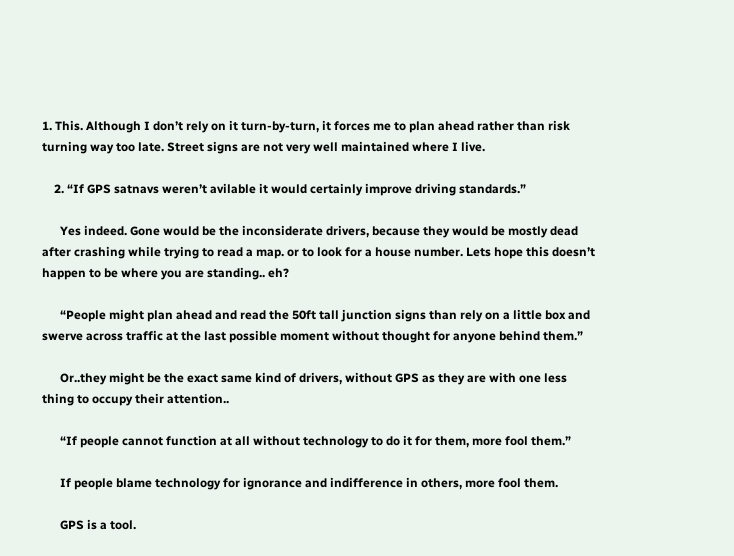1. This. Although I don’t rely on it turn-by-turn, it forces me to plan ahead rather than risk turning way too late. Street signs are not very well maintained where I live.

    2. “If GPS satnavs weren’t avilable it would certainly improve driving standards.”

      Yes indeed. Gone would be the inconsiderate drivers, because they would be mostly dead after crashing while trying to read a map. or to look for a house number. Lets hope this doesn’t happen to be where you are standing.. eh?

      “People might plan ahead and read the 50ft tall junction signs than rely on a little box and swerve across traffic at the last possible moment without thought for anyone behind them.”

      Or..they might be the exact same kind of drivers, without GPS as they are with one less thing to occupy their attention..

      “If people cannot function at all without technology to do it for them, more fool them.”

      If people blame technology for ignorance and indifference in others, more fool them.

      GPS is a tool.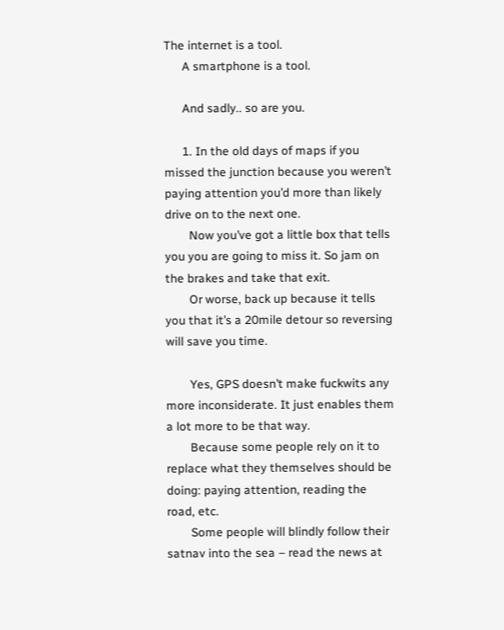The internet is a tool.
      A smartphone is a tool.

      And sadly.. so are you.

      1. In the old days of maps if you missed the junction because you weren’t paying attention you’d more than likely drive on to the next one.
        Now you’ve got a little box that tells you you are going to miss it. So jam on the brakes and take that exit.
        Or worse, back up because it tells you that it’s a 20mile detour so reversing will save you time.

        Yes, GPS doesn’t make fuckwits any more inconsiderate. It just enables them a lot more to be that way.
        Because some people rely on it to replace what they themselves should be doing: paying attention, reading the road, etc.
        Some people will blindly follow their satnav into the sea – read the news at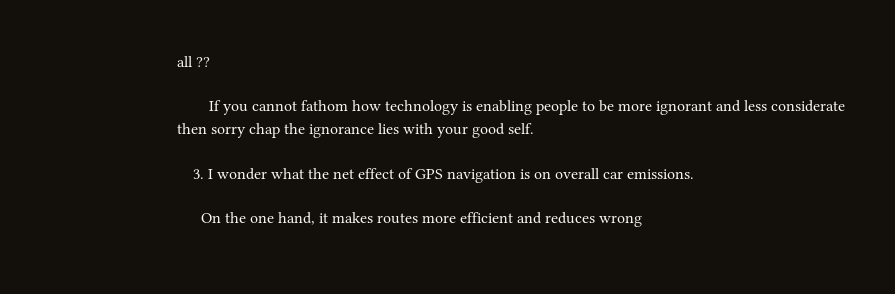all ??

        If you cannot fathom how technology is enabling people to be more ignorant and less considerate then sorry chap the ignorance lies with your good self.

    3. I wonder what the net effect of GPS navigation is on overall car emissions.

      On the one hand, it makes routes more efficient and reduces wrong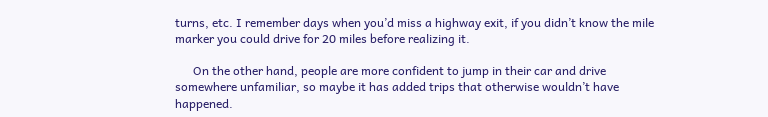turns, etc. I remember days when you’d miss a highway exit, if you didn’t know the mile marker you could drive for 20 miles before realizing it.

      On the other hand, people are more confident to jump in their car and drive somewhere unfamiliar, so maybe it has added trips that otherwise wouldn’t have happened.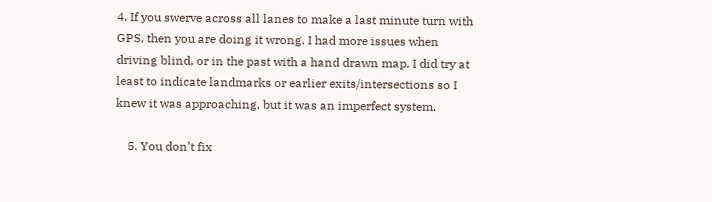4. If you swerve across all lanes to make a last minute turn with GPS, then you are doing it wrong. I had more issues when driving blind, or in the past with a hand drawn map. I did try at least to indicate landmarks or earlier exits/intersections so I knew it was approaching, but it was an imperfect system.

    5. You don’t fix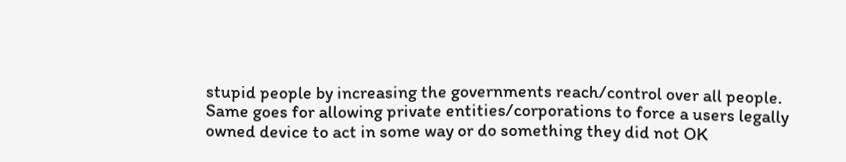stupid people by increasing the governments reach/control over all people. Same goes for allowing private entities/corporations to force a users legally owned device to act in some way or do something they did not OK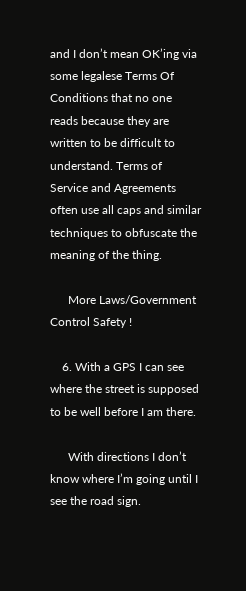and I don’t mean OK’ing via some legalese Terms Of Conditions that no one reads because they are written to be difficult to understand. Terms of Service and Agreements often use all caps and similar techniques to obfuscate the meaning of the thing.

      More Laws/Government Control Safety !

    6. With a GPS I can see where the street is supposed to be well before I am there.

      With directions I don’t know where I’m going until I see the road sign.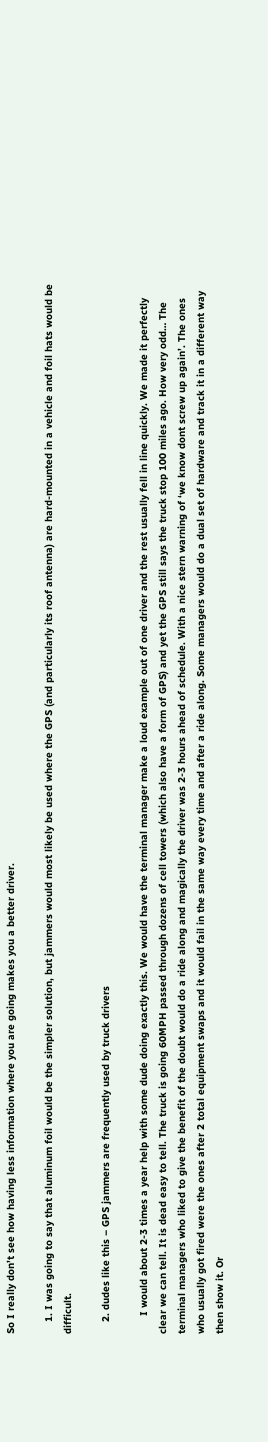So I really don’t see how having less information where you are going makes you a better driver.

    1. I was going to say that aluminum foil would be the simpler solution, but jammers would most likely be used where the GPS (and particularly its roof antenna) are hard-mounted in a vehicle and foil hats would be difficult.

    2. dudes like this – GPS jammers are frequently used by truck drivers

      I would about 2-3 times a year help with some dude doing exactly this. We would have the terminal manager make a loud example out of one driver and the rest usually fell in line quickly. We made it perfectly clear we can tell. It is dead easy to tell. The truck is going 60MPH passed through dozens of cell towers (which also have a form of GPS) and yet the GPS still says the truck stop 100 miles ago. How very odd… The terminal managers who liked to give the benefit of the doubt would do a ride along and magically the driver was 2-3 hours ahead of schedule. With a nice stern warning of ‘we know dont screw up again’. The ones who usually got fired were the ones after 2 total equipment swaps and it would fail in the same way every time and after a ride along. Some managers would do a dual set of hardware and track it in a different way then show it. Or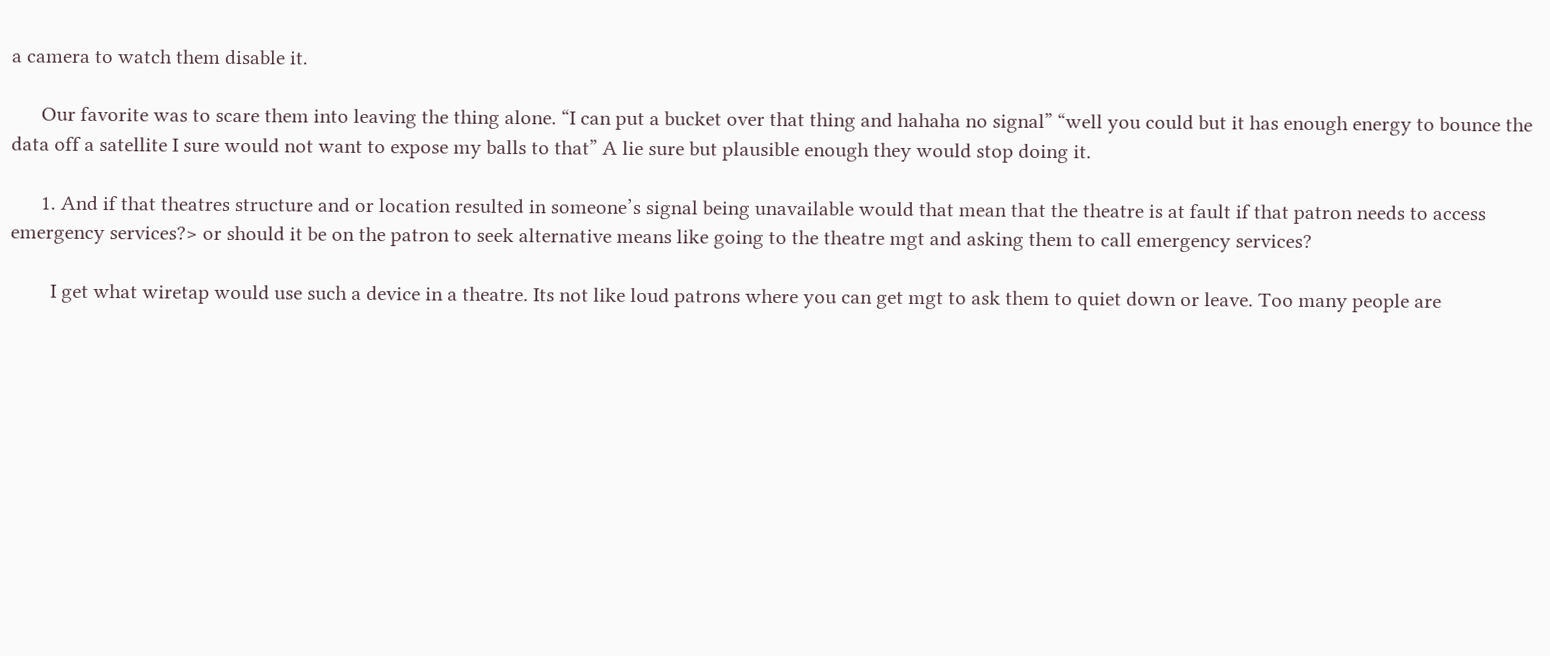a camera to watch them disable it.

      Our favorite was to scare them into leaving the thing alone. “I can put a bucket over that thing and hahaha no signal” “well you could but it has enough energy to bounce the data off a satellite I sure would not want to expose my balls to that” A lie sure but plausible enough they would stop doing it.

      1. And if that theatres structure and or location resulted in someone’s signal being unavailable would that mean that the theatre is at fault if that patron needs to access emergency services?> or should it be on the patron to seek alternative means like going to the theatre mgt and asking them to call emergency services?

        I get what wiretap would use such a device in a theatre. Its not like loud patrons where you can get mgt to ask them to quiet down or leave. Too many people are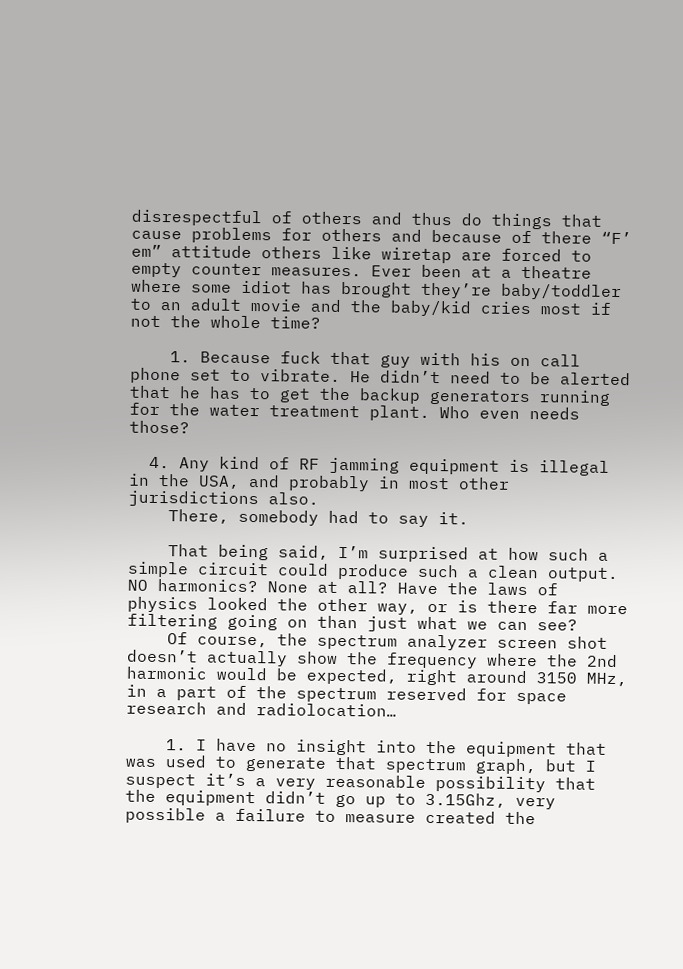disrespectful of others and thus do things that cause problems for others and because of there “F’ em” attitude others like wiretap are forced to empty counter measures. Ever been at a theatre where some idiot has brought they’re baby/toddler to an adult movie and the baby/kid cries most if not the whole time?

    1. Because fuck that guy with his on call phone set to vibrate. He didn’t need to be alerted that he has to get the backup generators running for the water treatment plant. Who even needs those?

  4. Any kind of RF jamming equipment is illegal in the USA, and probably in most other jurisdictions also.
    There, somebody had to say it.

    That being said, I’m surprised at how such a simple circuit could produce such a clean output. NO harmonics? None at all? Have the laws of physics looked the other way, or is there far more filtering going on than just what we can see?
    Of course, the spectrum analyzer screen shot doesn’t actually show the frequency where the 2nd harmonic would be expected, right around 3150 MHz, in a part of the spectrum reserved for space research and radiolocation…

    1. I have no insight into the equipment that was used to generate that spectrum graph, but I suspect it’s a very reasonable possibility that the equipment didn’t go up to 3.15Ghz, very possible a failure to measure created the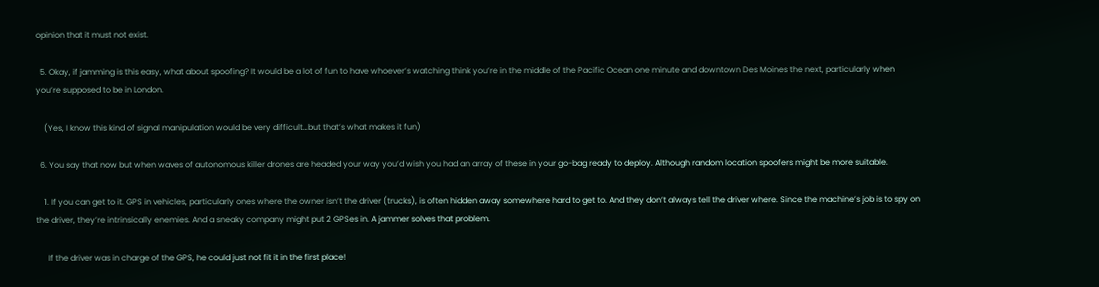opinion that it must not exist.

  5. Okay, if jamming is this easy, what about spoofing? It would be a lot of fun to have whoever’s watching think you’re in the middle of the Pacific Ocean one minute and downtown Des Moines the next, particularly when you’re supposed to be in London.

    (Yes, I know this kind of signal manipulation would be very difficult…but that’s what makes it fun)

  6. You say that now but when waves of autonomous killer drones are headed your way you’d wish you had an array of these in your go-bag ready to deploy. Although random location spoofers might be more suitable.

    1. If you can get to it. GPS in vehicles, particularly ones where the owner isn’t the driver (trucks), is often hidden away somewhere hard to get to. And they don’t always tell the driver where. Since the machine’s job is to spy on the driver, they’re intrinsically enemies. And a sneaky company might put 2 GPSes in. A jammer solves that problem.

      If the driver was in charge of the GPS, he could just not fit it in the first place!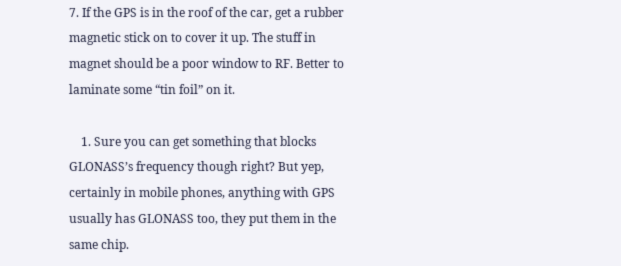7. If the GPS is in the roof of the car, get a rubber magnetic stick on to cover it up. The stuff in magnet should be a poor window to RF. Better to laminate some “tin foil” on it.

    1. Sure you can get something that blocks GLONASS’s frequency though right? But yep, certainly in mobile phones, anything with GPS usually has GLONASS too, they put them in the same chip.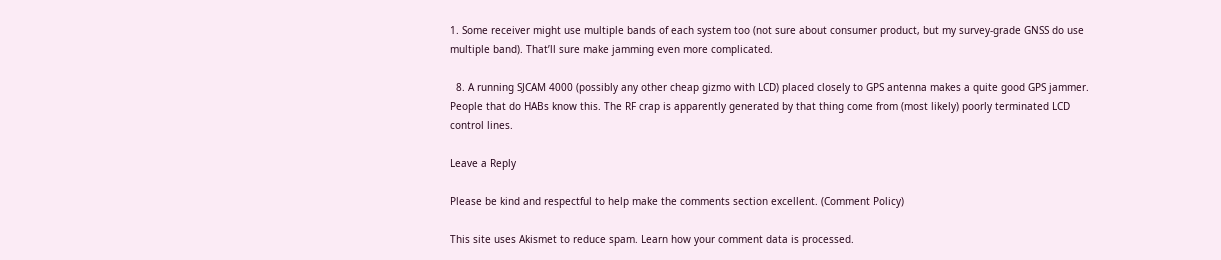1. Some receiver might use multiple bands of each system too (not sure about consumer product, but my survey-grade GNSS do use multiple band). That’ll sure make jamming even more complicated.

  8. A running SJCAM 4000 (possibly any other cheap gizmo with LCD) placed closely to GPS antenna makes a quite good GPS jammer. People that do HABs know this. The RF crap is apparently generated by that thing come from (most likely) poorly terminated LCD control lines.

Leave a Reply

Please be kind and respectful to help make the comments section excellent. (Comment Policy)

This site uses Akismet to reduce spam. Learn how your comment data is processed.